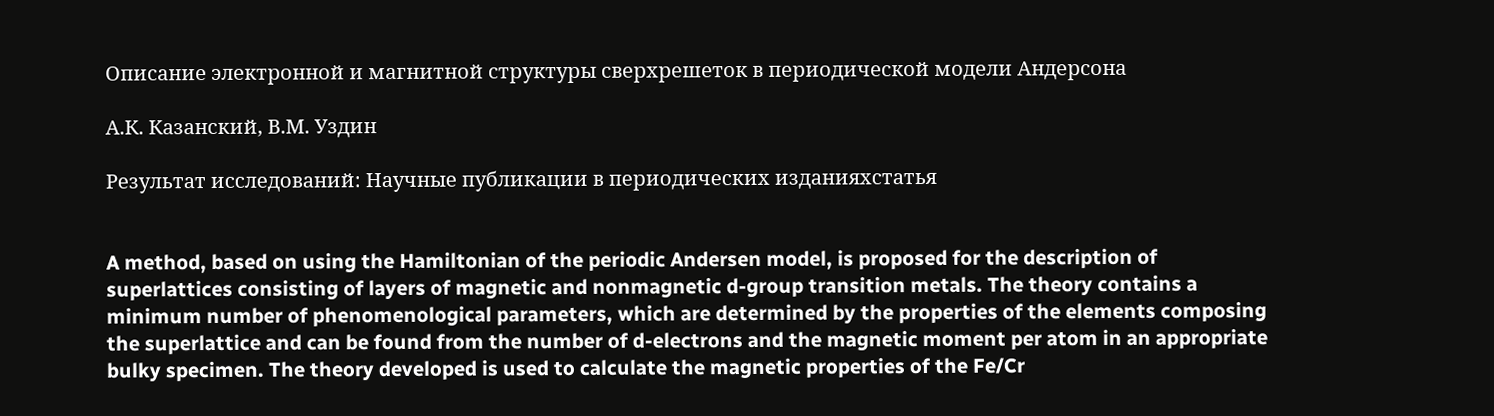Описание электронной и магнитной структуры сверхрешеток в периодической модели Андерсона

А.К. Казанский, В.М. Уздин

Результат исследований: Научные публикации в периодических изданияхстатья


A method, based on using the Hamiltonian of the periodic Andersen model, is proposed for the description of superlattices consisting of layers of magnetic and nonmagnetic d-group transition metals. The theory contains a minimum number of phenomenological parameters, which are determined by the properties of the elements composing the superlattice and can be found from the number of d-electrons and the magnetic moment per atom in an appropriate bulky specimen. The theory developed is used to calculate the magnetic properties of the Fe/Cr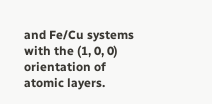and Fe/Cu systems with the (1, 0, 0) orientation of atomic layers.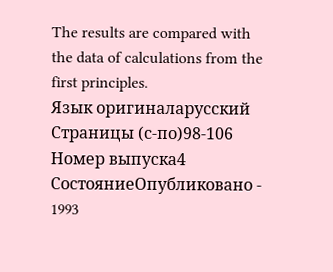The results are compared with the data of calculations from the first principles.
Язык оригиналарусский
Страницы (с-по)98-106
Номер выпуска4
СостояниеОпубликовано - 1993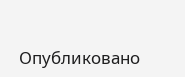Опубликовано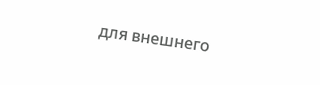для внешнего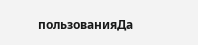пользованияДа